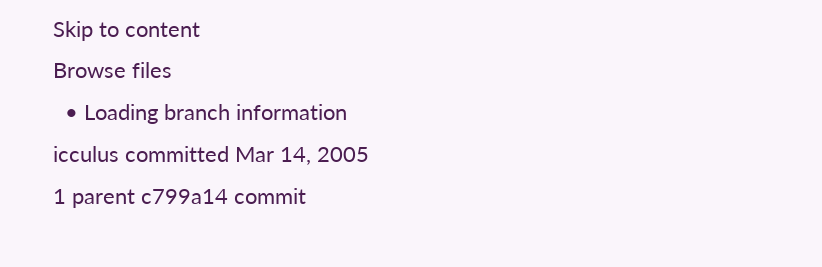Skip to content
Browse files
  • Loading branch information
icculus committed Mar 14, 2005
1 parent c799a14 commit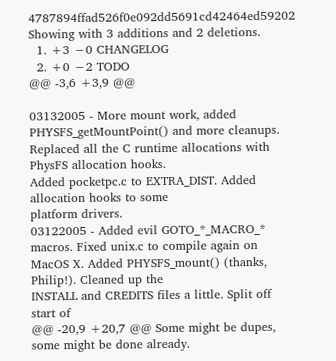4787894ffad526f0e092dd5691cd42464ed59202
Showing with 3 additions and 2 deletions.
  1. +3 −0 CHANGELOG
  2. +0 −2 TODO
@@ -3,6 +3,9 @@

03132005 - More mount work, added PHYSFS_getMountPoint() and more cleanups.
Replaced all the C runtime allocations with PhysFS allocation hooks.
Added pocketpc.c to EXTRA_DIST. Added allocation hooks to some
platform drivers.
03122005 - Added evil GOTO_*_MACRO_* macros. Fixed unix.c to compile again on
MacOS X. Added PHYSFS_mount() (thanks, Philip!). Cleaned up the
INSTALL and CREDITS files a little. Split off start of
@@ -20,9 +20,7 @@ Some might be dupes, some might be done already.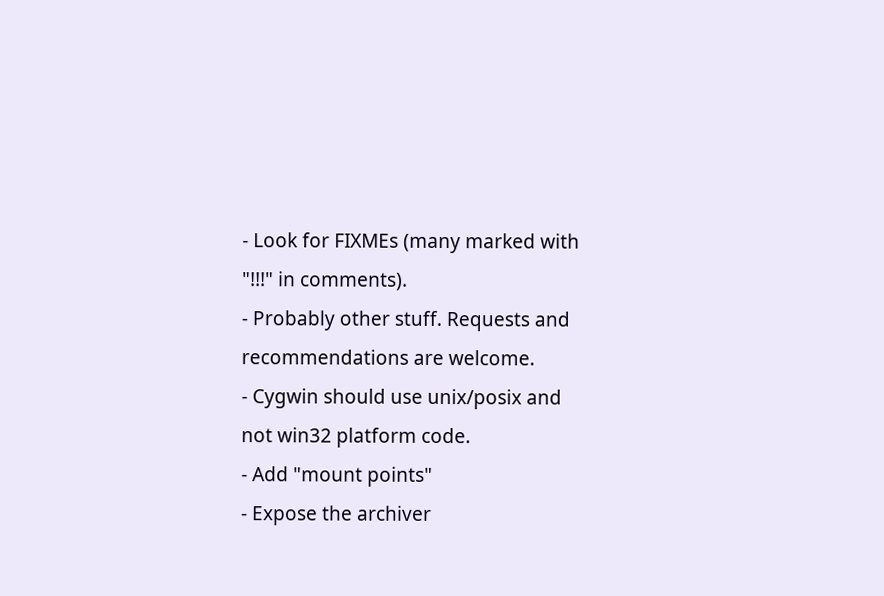- Look for FIXMEs (many marked with "!!!" in comments).
- Probably other stuff. Requests and recommendations are welcome.
- Cygwin should use unix/posix and not win32 platform code.
- Add "mount points"
- Expose the archiver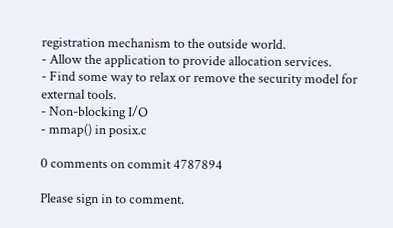registration mechanism to the outside world.
- Allow the application to provide allocation services.
- Find some way to relax or remove the security model for external tools.
- Non-blocking I/O
- mmap() in posix.c

0 comments on commit 4787894

Please sign in to comment.